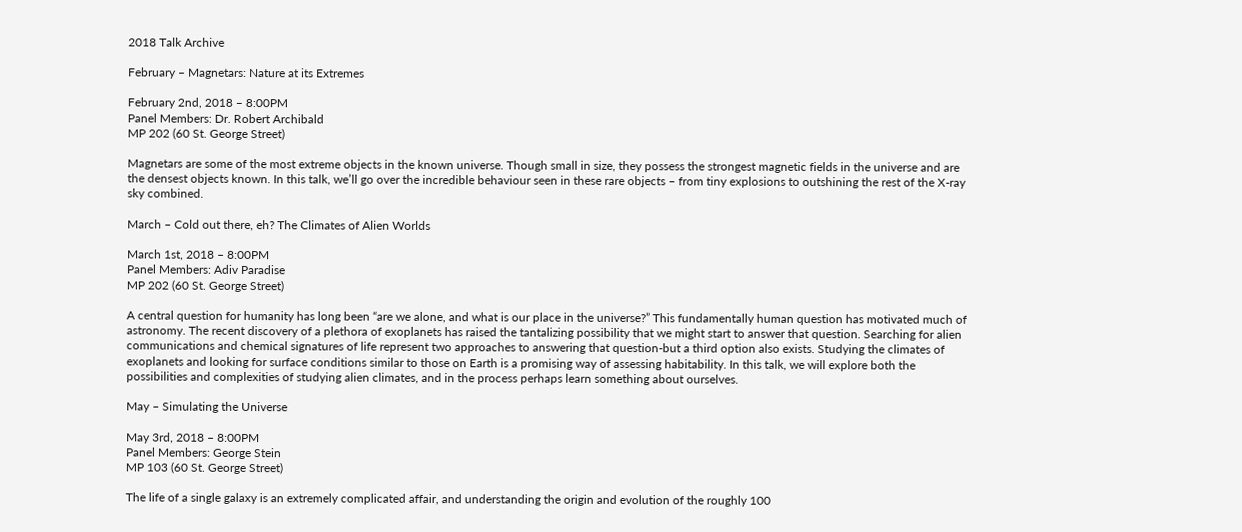2018 Talk Archive

February – Magnetars: Nature at its Extremes

February 2nd, 2018 – 8:00PM
Panel Members: Dr. Robert Archibald
MP 202 (60 St. George Street)

Magnetars are some of the most extreme objects in the known universe. Though small in size, they possess the strongest magnetic fields in the universe and are the densest objects known. In this talk, we’ll go over the incredible behaviour seen in these rare objects – from tiny explosions to outshining the rest of the X-ray sky combined.

March – Cold out there, eh? The Climates of Alien Worlds

March 1st, 2018 – 8:00PM
Panel Members: Adiv Paradise
MP 202 (60 St. George Street)

A central question for humanity has long been “are we alone, and what is our place in the universe?” This fundamentally human question has motivated much of astronomy. The recent discovery of a plethora of exoplanets has raised the tantalizing possibility that we might start to answer that question. Searching for alien communications and chemical signatures of life represent two approaches to answering that question-but a third option also exists. Studying the climates of exoplanets and looking for surface conditions similar to those on Earth is a promising way of assessing habitability. In this talk, we will explore both the possibilities and complexities of studying alien climates, and in the process perhaps learn something about ourselves.

May – Simulating the Universe

May 3rd, 2018 – 8:00PM
Panel Members: George Stein
MP 103 (60 St. George Street)

The life of a single galaxy is an extremely complicated affair, and understanding the origin and evolution of the roughly 100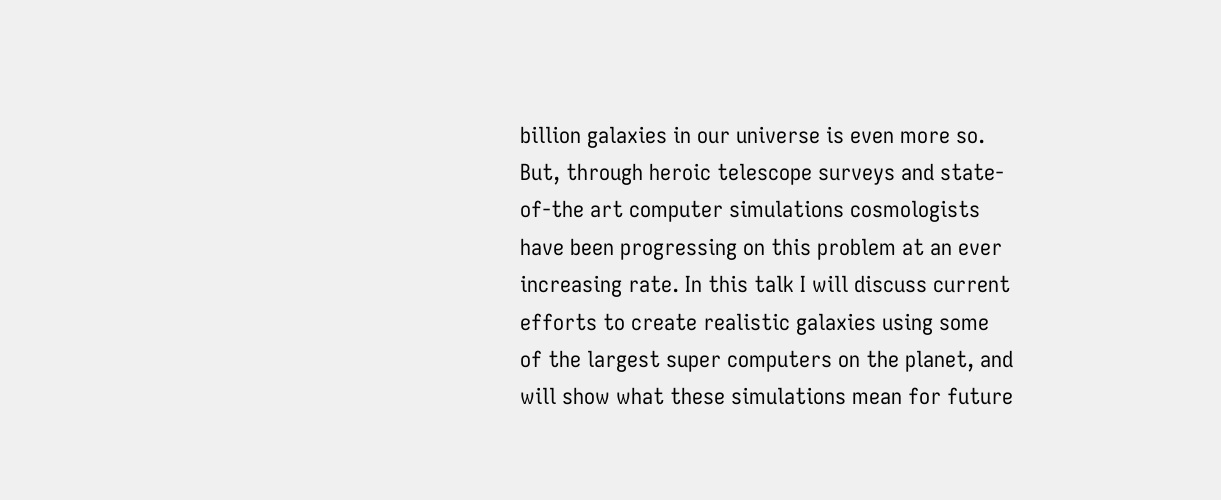billion galaxies in our universe is even more so. But, through heroic telescope surveys and state-of-the art computer simulations cosmologists have been progressing on this problem at an ever increasing rate. In this talk I will discuss current efforts to create realistic galaxies using some of the largest super computers on the planet, and will show what these simulations mean for future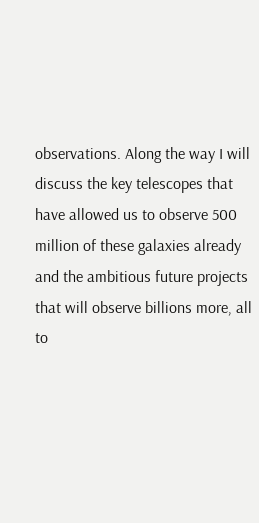observations. Along the way I will discuss the key telescopes that have allowed us to observe 500 million of these galaxies already and the ambitious future projects that will observe billions more, all to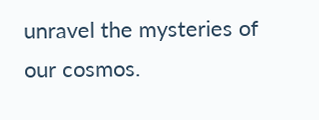unravel the mysteries of our cosmos.